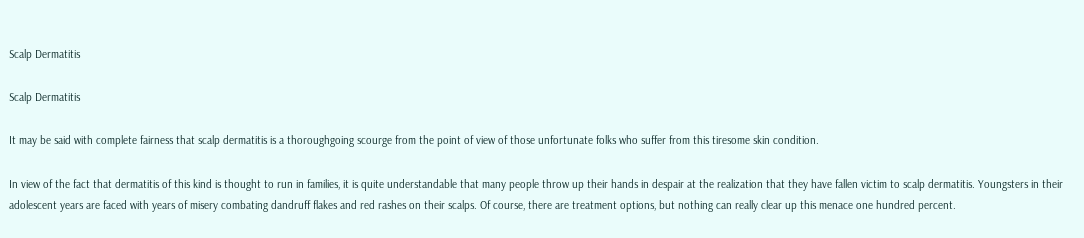Scalp Dermatitis

Scalp Dermatitis

It may be said with complete fairness that scalp dermatitis is a thoroughgoing scourge from the point of view of those unfortunate folks who suffer from this tiresome skin condition.

In view of the fact that dermatitis of this kind is thought to run in families, it is quite understandable that many people throw up their hands in despair at the realization that they have fallen victim to scalp dermatitis. Youngsters in their adolescent years are faced with years of misery combating dandruff flakes and red rashes on their scalps. Of course, there are treatment options, but nothing can really clear up this menace one hundred percent.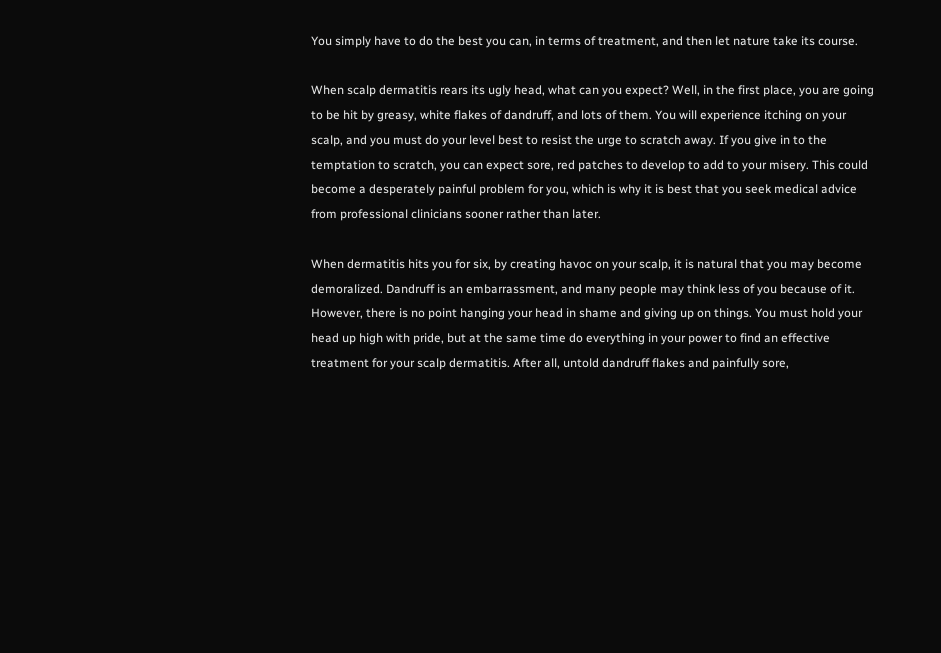You simply have to do the best you can, in terms of treatment, and then let nature take its course.

When scalp dermatitis rears its ugly head, what can you expect? Well, in the first place, you are going to be hit by greasy, white flakes of dandruff, and lots of them. You will experience itching on your scalp, and you must do your level best to resist the urge to scratch away. If you give in to the temptation to scratch, you can expect sore, red patches to develop to add to your misery. This could become a desperately painful problem for you, which is why it is best that you seek medical advice from professional clinicians sooner rather than later.

When dermatitis hits you for six, by creating havoc on your scalp, it is natural that you may become demoralized. Dandruff is an embarrassment, and many people may think less of you because of it. However, there is no point hanging your head in shame and giving up on things. You must hold your head up high with pride, but at the same time do everything in your power to find an effective treatment for your scalp dermatitis. After all, untold dandruff flakes and painfully sore,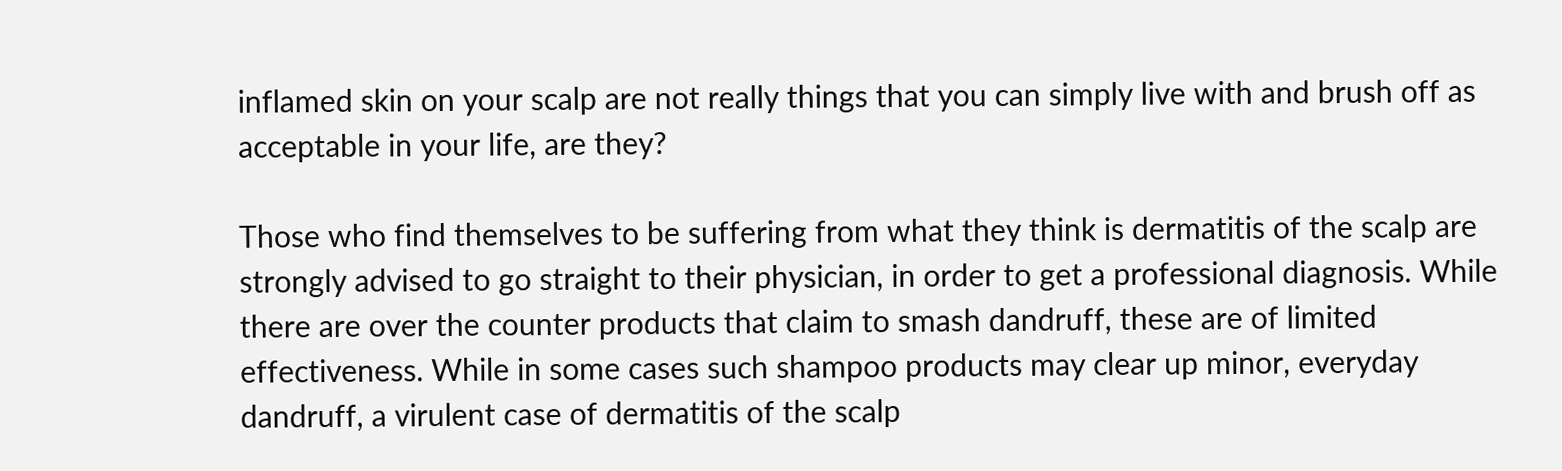inflamed skin on your scalp are not really things that you can simply live with and brush off as acceptable in your life, are they?

Those who find themselves to be suffering from what they think is dermatitis of the scalp are strongly advised to go straight to their physician, in order to get a professional diagnosis. While there are over the counter products that claim to smash dandruff, these are of limited effectiveness. While in some cases such shampoo products may clear up minor, everyday dandruff, a virulent case of dermatitis of the scalp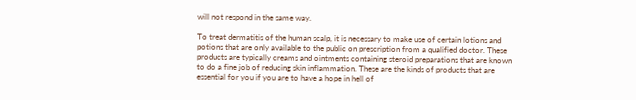will not respond in the same way.

To treat dermatitis of the human scalp, it is necessary to make use of certain lotions and potions that are only available to the public on prescription from a qualified doctor. These products are typically creams and ointments containing steroid preparations that are known to do a fine job of reducing skin inflammation. These are the kinds of products that are essential for you if you are to have a hope in hell of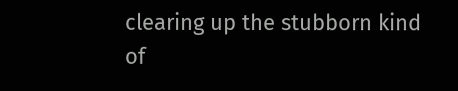clearing up the stubborn kind of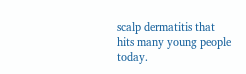scalp dermatitis that hits many young people today.